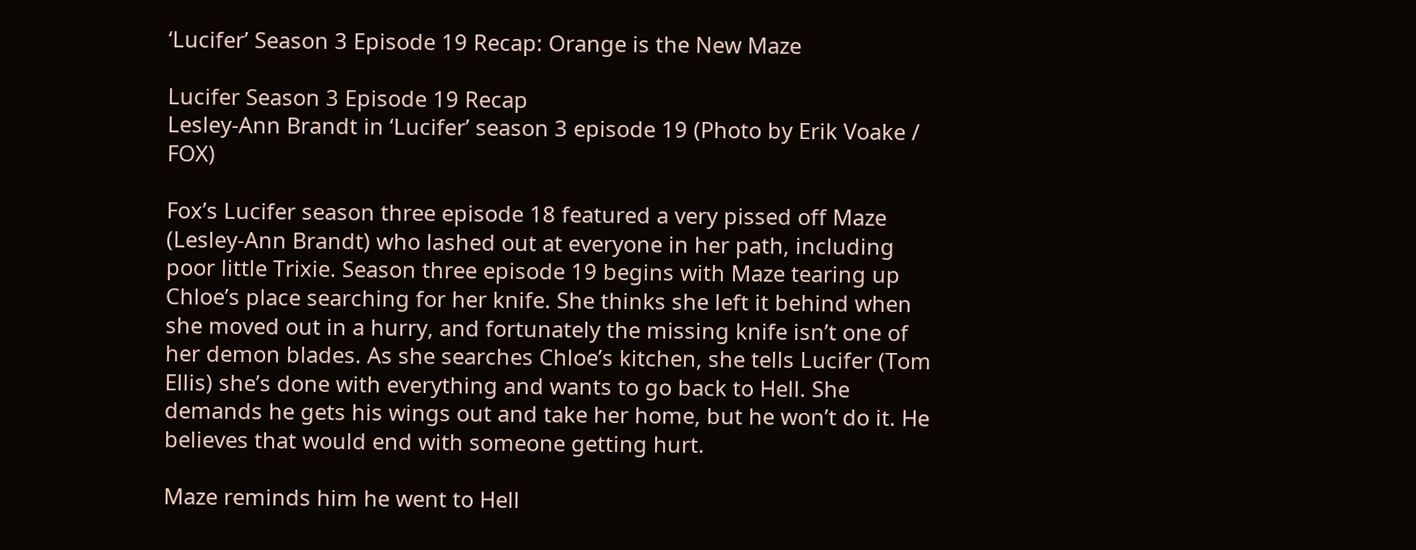‘Lucifer’ Season 3 Episode 19 Recap: Orange is the New Maze

Lucifer Season 3 Episode 19 Recap
Lesley-Ann Brandt in ‘Lucifer’ season 3 episode 19 (Photo by Erik Voake / FOX)

Fox’s Lucifer season three episode 18 featured a very pissed off Maze (Lesley-Ann Brandt) who lashed out at everyone in her path, including poor little Trixie. Season three episode 19 begins with Maze tearing up Chloe’s place searching for her knife. She thinks she left it behind when she moved out in a hurry, and fortunately the missing knife isn’t one of her demon blades. As she searches Chloe’s kitchen, she tells Lucifer (Tom Ellis) she’s done with everything and wants to go back to Hell. She demands he gets his wings out and take her home, but he won’t do it. He believes that would end with someone getting hurt.

Maze reminds him he went to Hell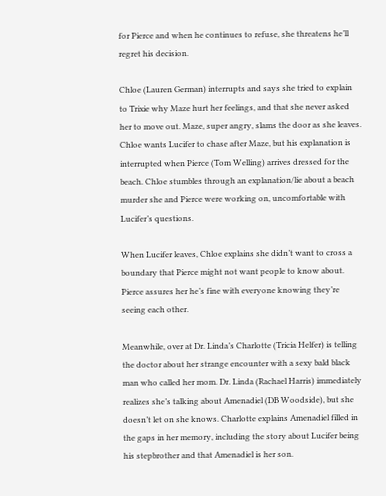for Pierce and when he continues to refuse, she threatens he’ll regret his decision.

Chloe (Lauren German) interrupts and says she tried to explain to Trixie why Maze hurt her feelings, and that she never asked her to move out. Maze, super angry, slams the door as she leaves. Chloe wants Lucifer to chase after Maze, but his explanation is interrupted when Pierce (Tom Welling) arrives dressed for the beach. Chloe stumbles through an explanation/lie about a beach murder she and Pierce were working on, uncomfortable with Lucifer’s questions.

When Lucifer leaves, Chloe explains she didn’t want to cross a boundary that Pierce might not want people to know about. Pierce assures her he’s fine with everyone knowing they’re seeing each other.

Meanwhile, over at Dr. Linda’s Charlotte (Tricia Helfer) is telling the doctor about her strange encounter with a sexy bald black man who called her mom. Dr. Linda (Rachael Harris) immediately realizes she’s talking about Amenadiel (DB Woodside), but she doesn’t let on she knows. Charlotte explains Amenadiel filled in the gaps in her memory, including the story about Lucifer being his stepbrother and that Amenadiel is her son.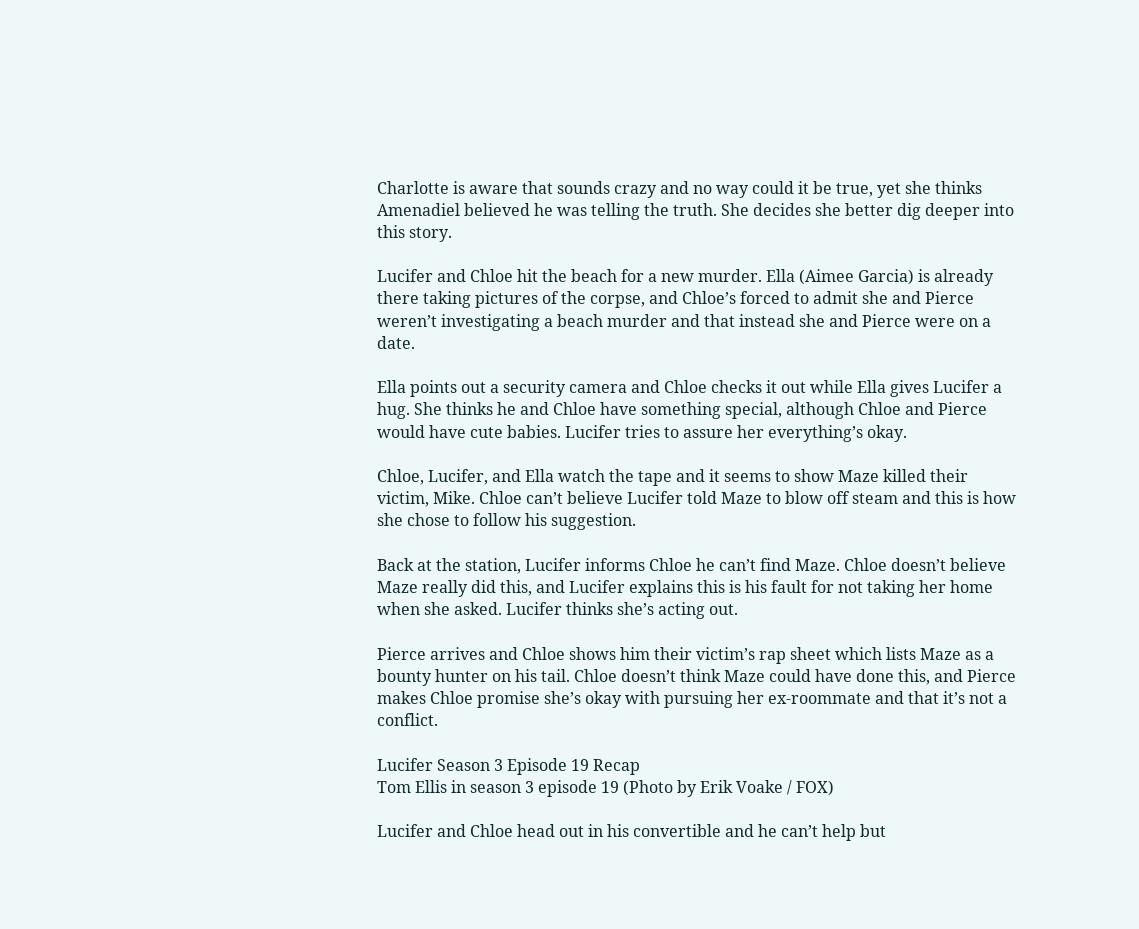Charlotte is aware that sounds crazy and no way could it be true, yet she thinks Amenadiel believed he was telling the truth. She decides she better dig deeper into this story.

Lucifer and Chloe hit the beach for a new murder. Ella (Aimee Garcia) is already there taking pictures of the corpse, and Chloe’s forced to admit she and Pierce weren’t investigating a beach murder and that instead she and Pierce were on a date.

Ella points out a security camera and Chloe checks it out while Ella gives Lucifer a hug. She thinks he and Chloe have something special, although Chloe and Pierce would have cute babies. Lucifer tries to assure her everything’s okay.

Chloe, Lucifer, and Ella watch the tape and it seems to show Maze killed their victim, Mike. Chloe can’t believe Lucifer told Maze to blow off steam and this is how she chose to follow his suggestion.

Back at the station, Lucifer informs Chloe he can’t find Maze. Chloe doesn’t believe Maze really did this, and Lucifer explains this is his fault for not taking her home when she asked. Lucifer thinks she’s acting out.

Pierce arrives and Chloe shows him their victim’s rap sheet which lists Maze as a bounty hunter on his tail. Chloe doesn’t think Maze could have done this, and Pierce makes Chloe promise she’s okay with pursuing her ex-roommate and that it’s not a conflict.

Lucifer Season 3 Episode 19 Recap
Tom Ellis in season 3 episode 19 (Photo by Erik Voake / FOX)

Lucifer and Chloe head out in his convertible and he can’t help but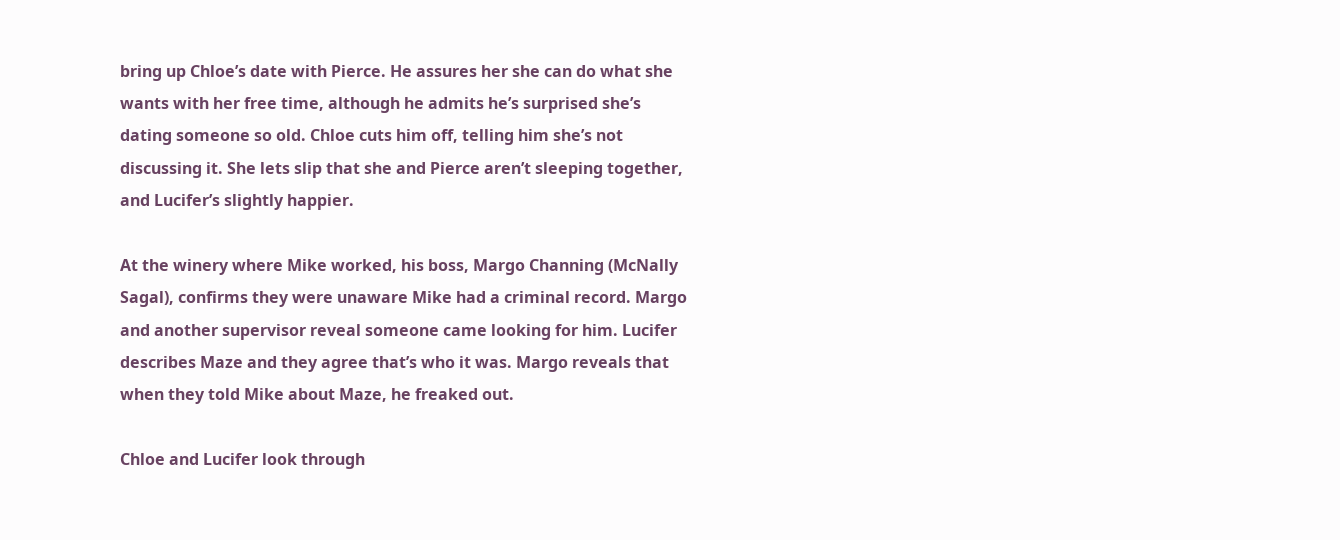bring up Chloe’s date with Pierce. He assures her she can do what she wants with her free time, although he admits he’s surprised she’s dating someone so old. Chloe cuts him off, telling him she’s not discussing it. She lets slip that she and Pierce aren’t sleeping together, and Lucifer’s slightly happier.

At the winery where Mike worked, his boss, Margo Channing (McNally Sagal), confirms they were unaware Mike had a criminal record. Margo and another supervisor reveal someone came looking for him. Lucifer describes Maze and they agree that’s who it was. Margo reveals that when they told Mike about Maze, he freaked out.

Chloe and Lucifer look through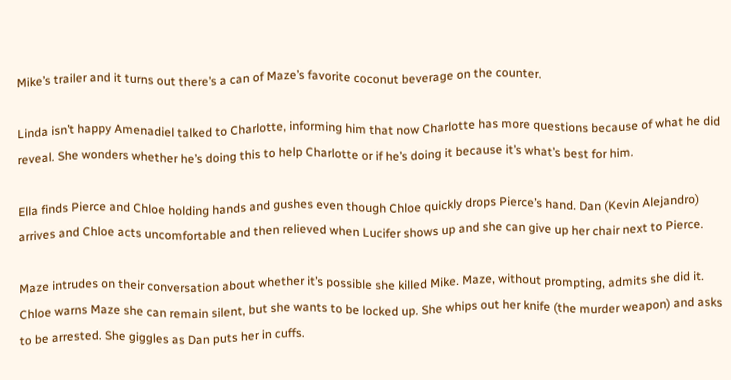Mike’s trailer and it turns out there’s a can of Maze’s favorite coconut beverage on the counter.

Linda isn’t happy Amenadiel talked to Charlotte, informing him that now Charlotte has more questions because of what he did reveal. She wonders whether he’s doing this to help Charlotte or if he’s doing it because it’s what’s best for him.

Ella finds Pierce and Chloe holding hands and gushes even though Chloe quickly drops Pierce’s hand. Dan (Kevin Alejandro) arrives and Chloe acts uncomfortable and then relieved when Lucifer shows up and she can give up her chair next to Pierce.

Maze intrudes on their conversation about whether it’s possible she killed Mike. Maze, without prompting, admits she did it. Chloe warns Maze she can remain silent, but she wants to be locked up. She whips out her knife (the murder weapon) and asks to be arrested. She giggles as Dan puts her in cuffs.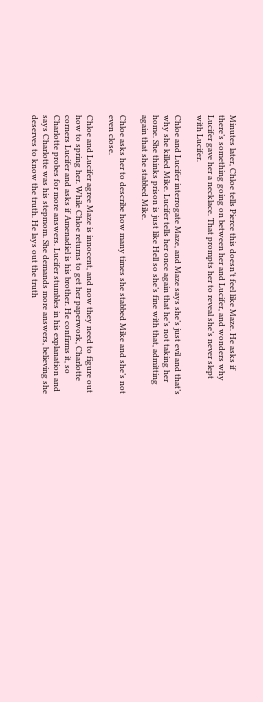Minutes later, Chloe tells Pierce this doesn’t feel like Maze. He asks if there’s something going on between her and Lucifer, and wonders why Lucifer gave her a necklace. That prompts her to reveal she’s never slept with Lucifer.

Chloe and Lucifer interrogate Maze, and Maze says she’s just evil and that’s why she killed Mike. Lucifer tells her once again that he’s not taking her home. She thinks prison is just like Hell so she’s fine with that, admitting again that she stabbed Mike.

Chloe asks her to describe how many times she stabbed Mike and she’s not even close.

Chloe and Lucifer agree Maze is innocent, and now they need to figure out how to spring her. While Chloe returns to get her paperwork, Charlotte corners Lucifer and asks if Amenadiel is his brother. He confirms it, so Charlotte probes for more answers. Lucifer stumbles in his explanation and says Charlotte was his stepmom. She demands more answers, believing she deserves to know the truth. He lays out the truth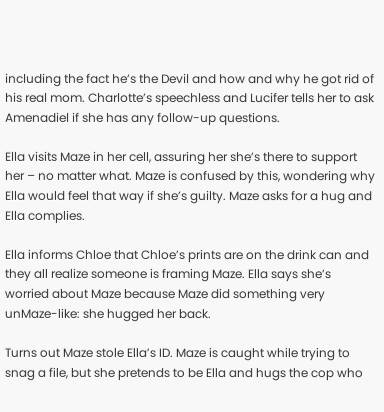including the fact he’s the Devil and how and why he got rid of his real mom. Charlotte’s speechless and Lucifer tells her to ask Amenadiel if she has any follow-up questions.

Ella visits Maze in her cell, assuring her she’s there to support her – no matter what. Maze is confused by this, wondering why Ella would feel that way if she’s guilty. Maze asks for a hug and Ella complies.

Ella informs Chloe that Chloe’s prints are on the drink can and they all realize someone is framing Maze. Ella says she’s worried about Maze because Maze did something very unMaze-like: she hugged her back.

Turns out Maze stole Ella’s ID. Maze is caught while trying to snag a file, but she pretends to be Ella and hugs the cop who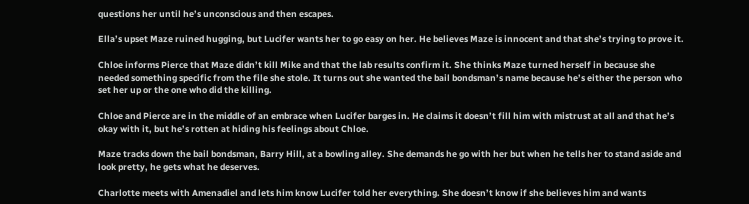questions her until he’s unconscious and then escapes.

Ella’s upset Maze ruined hugging, but Lucifer wants her to go easy on her. He believes Maze is innocent and that she’s trying to prove it.

Chloe informs Pierce that Maze didn’t kill Mike and that the lab results confirm it. She thinks Maze turned herself in because she needed something specific from the file she stole. It turns out she wanted the bail bondsman’s name because he’s either the person who set her up or the one who did the killing.

Chloe and Pierce are in the middle of an embrace when Lucifer barges in. He claims it doesn’t fill him with mistrust at all and that he’s okay with it, but he’s rotten at hiding his feelings about Chloe.

Maze tracks down the bail bondsman, Barry Hill, at a bowling alley. She demands he go with her but when he tells her to stand aside and look pretty, he gets what he deserves.

Charlotte meets with Amenadiel and lets him know Lucifer told her everything. She doesn’t know if she believes him and wants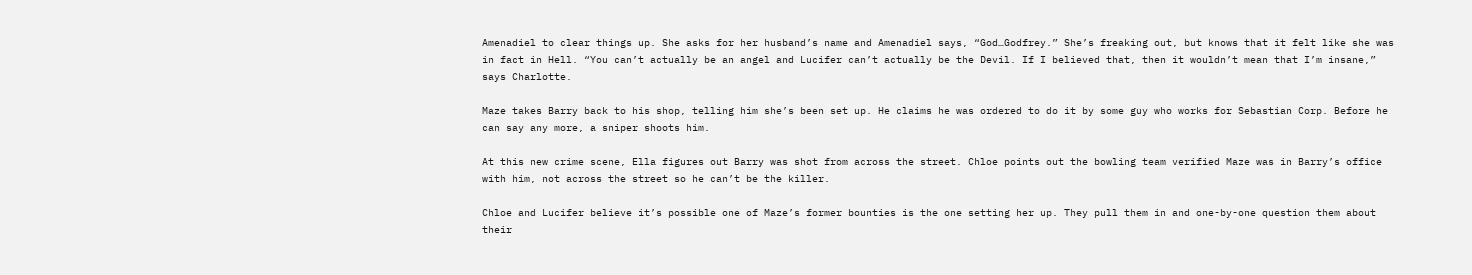Amenadiel to clear things up. She asks for her husband’s name and Amenadiel says, “God…Godfrey.” She’s freaking out, but knows that it felt like she was in fact in Hell. “You can’t actually be an angel and Lucifer can’t actually be the Devil. If I believed that, then it wouldn’t mean that I’m insane,” says Charlotte.

Maze takes Barry back to his shop, telling him she’s been set up. He claims he was ordered to do it by some guy who works for Sebastian Corp. Before he can say any more, a sniper shoots him.

At this new crime scene, Ella figures out Barry was shot from across the street. Chloe points out the bowling team verified Maze was in Barry’s office with him, not across the street so he can’t be the killer.

Chloe and Lucifer believe it’s possible one of Maze’s former bounties is the one setting her up. They pull them in and one-by-one question them about their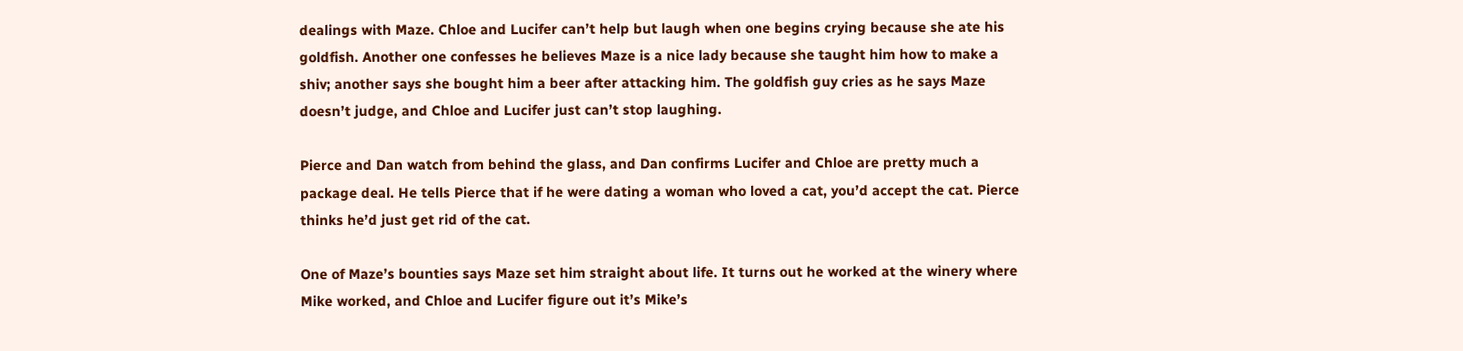dealings with Maze. Chloe and Lucifer can’t help but laugh when one begins crying because she ate his goldfish. Another one confesses he believes Maze is a nice lady because she taught him how to make a shiv; another says she bought him a beer after attacking him. The goldfish guy cries as he says Maze doesn’t judge, and Chloe and Lucifer just can’t stop laughing.

Pierce and Dan watch from behind the glass, and Dan confirms Lucifer and Chloe are pretty much a package deal. He tells Pierce that if he were dating a woman who loved a cat, you’d accept the cat. Pierce thinks he’d just get rid of the cat.

One of Maze’s bounties says Maze set him straight about life. It turns out he worked at the winery where Mike worked, and Chloe and Lucifer figure out it’s Mike’s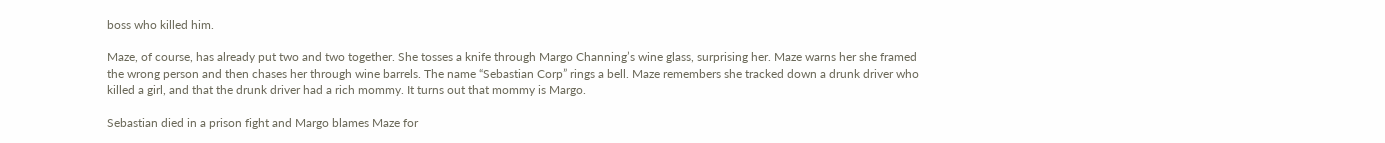boss who killed him.

Maze, of course, has already put two and two together. She tosses a knife through Margo Channing’s wine glass, surprising her. Maze warns her she framed the wrong person and then chases her through wine barrels. The name “Sebastian Corp” rings a bell. Maze remembers she tracked down a drunk driver who killed a girl, and that the drunk driver had a rich mommy. It turns out that mommy is Margo.

Sebastian died in a prison fight and Margo blames Maze for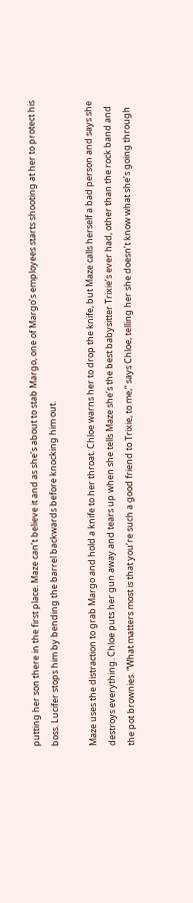putting her son there in the first place. Maze can’t believe it and as she’s about to stab Margo, one of Margo’s employees starts shooting at her to protect his boss. Lucifer stops him by bending the barrel backwards before knocking him out.

Maze uses the distraction to grab Margo and hold a knife to her throat. Chloe warns her to drop the knife, but Maze calls herself a bad person and says she destroys everything. Chloe puts her gun away and tears up when she tells Maze she’s the best babysitter Trixie’s ever had, other than the rock band and the pot brownies. “What matters most is that you’re such a good friend to Trixie, to me,” says Chloe, telling her she doesn’t know what she’s going through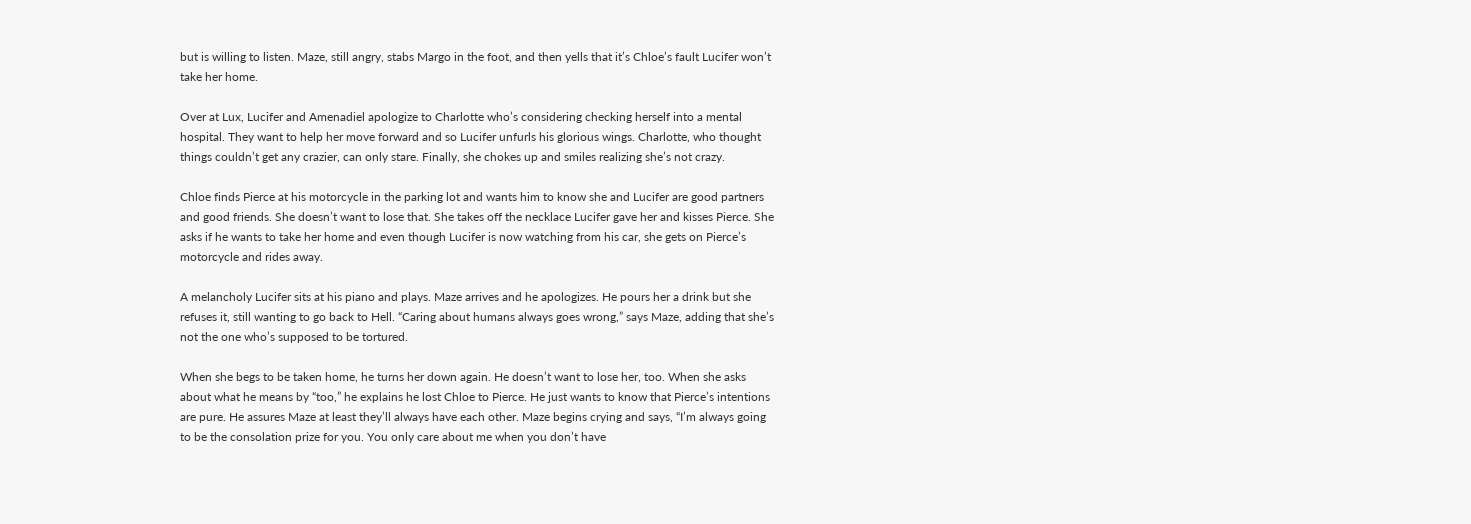but is willing to listen. Maze, still angry, stabs Margo in the foot, and then yells that it’s Chloe’s fault Lucifer won’t take her home.

Over at Lux, Lucifer and Amenadiel apologize to Charlotte who’s considering checking herself into a mental hospital. They want to help her move forward and so Lucifer unfurls his glorious wings. Charlotte, who thought things couldn’t get any crazier, can only stare. Finally, she chokes up and smiles realizing she’s not crazy.

Chloe finds Pierce at his motorcycle in the parking lot and wants him to know she and Lucifer are good partners and good friends. She doesn’t want to lose that. She takes off the necklace Lucifer gave her and kisses Pierce. She asks if he wants to take her home and even though Lucifer is now watching from his car, she gets on Pierce’s motorcycle and rides away.

A melancholy Lucifer sits at his piano and plays. Maze arrives and he apologizes. He pours her a drink but she refuses it, still wanting to go back to Hell. “Caring about humans always goes wrong,” says Maze, adding that she’s not the one who’s supposed to be tortured.

When she begs to be taken home, he turns her down again. He doesn’t want to lose her, too. When she asks about what he means by “too,” he explains he lost Chloe to Pierce. He just wants to know that Pierce’s intentions are pure. He assures Maze at least they’ll always have each other. Maze begins crying and says, “I’m always going to be the consolation prize for you. You only care about me when you don’t have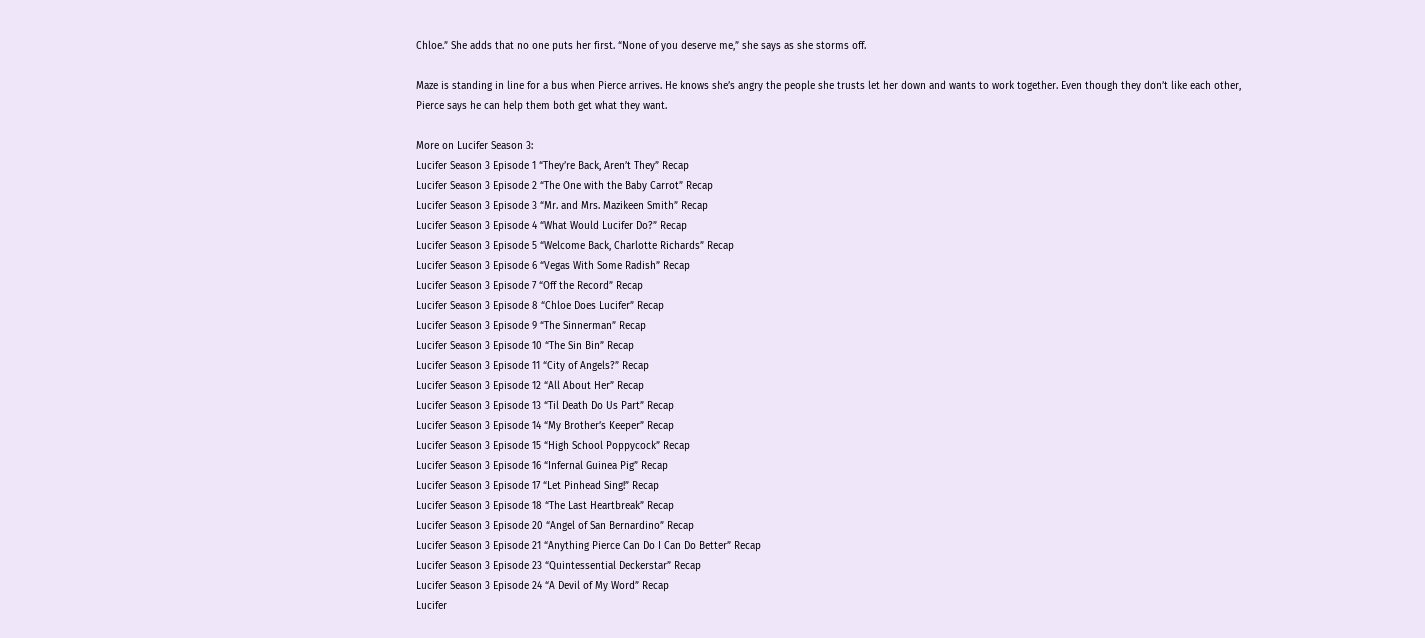Chloe.” She adds that no one puts her first. “None of you deserve me,” she says as she storms off.

Maze is standing in line for a bus when Pierce arrives. He knows she’s angry the people she trusts let her down and wants to work together. Even though they don’t like each other, Pierce says he can help them both get what they want.

More on Lucifer Season 3:
Lucifer Season 3 Episode 1 “They’re Back, Aren’t They” Recap
Lucifer Season 3 Episode 2 “The One with the Baby Carrot” Recap
Lucifer Season 3 Episode 3 “Mr. and Mrs. Mazikeen Smith” Recap
Lucifer Season 3 Episode 4 “What Would Lucifer Do?” Recap
Lucifer Season 3 Episode 5 “Welcome Back, Charlotte Richards” Recap
Lucifer Season 3 Episode 6 “Vegas With Some Radish” Recap
Lucifer Season 3 Episode 7 “Off the Record” Recap
Lucifer Season 3 Episode 8 “Chloe Does Lucifer” Recap
Lucifer Season 3 Episode 9 “The Sinnerman” Recap
Lucifer Season 3 Episode 10 “The Sin Bin” Recap
Lucifer Season 3 Episode 11 “City of Angels?” Recap
Lucifer Season 3 Episode 12 “All About Her” Recap
Lucifer Season 3 Episode 13 “Til Death Do Us Part” Recap
Lucifer Season 3 Episode 14 “My Brother’s Keeper” Recap
Lucifer Season 3 Episode 15 “High School Poppycock” Recap
Lucifer Season 3 Episode 16 “Infernal Guinea Pig” Recap
Lucifer Season 3 Episode 17 “Let Pinhead Sing!” Recap
Lucifer Season 3 Episode 18 “The Last Heartbreak” Recap
Lucifer Season 3 Episode 20 “Angel of San Bernardino” Recap
Lucifer Season 3 Episode 21 “Anything Pierce Can Do I Can Do Better” Recap
Lucifer Season 3 Episode 23 “Quintessential Deckerstar” Recap
Lucifer Season 3 Episode 24 “A Devil of My Word” Recap
Lucifer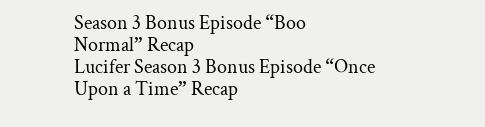Season 3 Bonus Episode “Boo Normal” Recap
Lucifer Season 3 Bonus Episode “Once Upon a Time” Recap